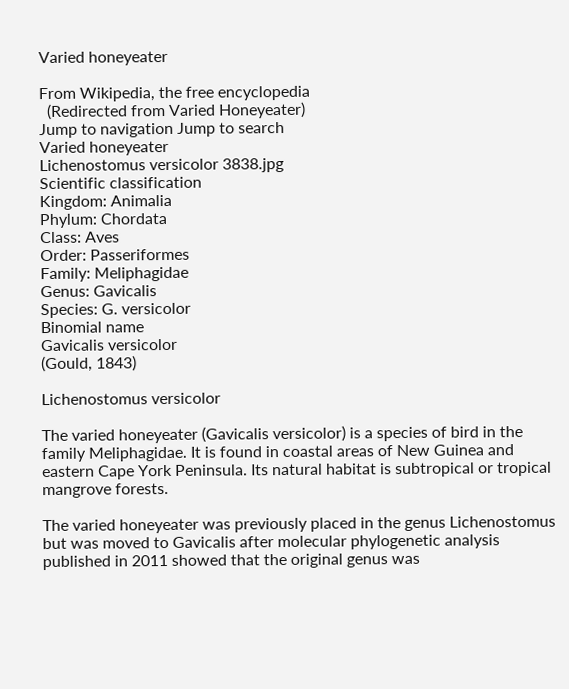Varied honeyeater

From Wikipedia, the free encyclopedia
  (Redirected from Varied Honeyeater)
Jump to navigation Jump to search
Varied honeyeater
Lichenostomus versicolor 3838.jpg
Scientific classification
Kingdom: Animalia
Phylum: Chordata
Class: Aves
Order: Passeriformes
Family: Meliphagidae
Genus: Gavicalis
Species: G. versicolor
Binomial name
Gavicalis versicolor
(Gould, 1843)

Lichenostomus versicolor

The varied honeyeater (Gavicalis versicolor) is a species of bird in the family Meliphagidae. It is found in coastal areas of New Guinea and eastern Cape York Peninsula. Its natural habitat is subtropical or tropical mangrove forests.

The varied honeyeater was previously placed in the genus Lichenostomus but was moved to Gavicalis after molecular phylogenetic analysis published in 2011 showed that the original genus was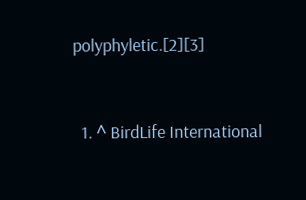polyphyletic.[2][3]


  1. ^ BirdLife International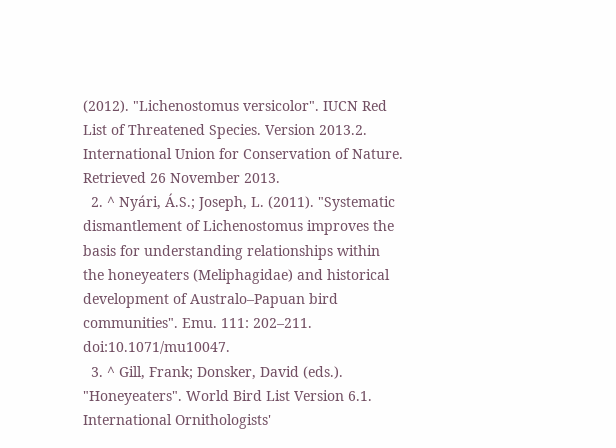(2012). "Lichenostomus versicolor". IUCN Red List of Threatened Species. Version 2013.2. International Union for Conservation of Nature. Retrieved 26 November 2013.
  2. ^ Nyári, Á.S.; Joseph, L. (2011). "Systematic dismantlement of Lichenostomus improves the basis for understanding relationships within the honeyeaters (Meliphagidae) and historical development of Australo–Papuan bird communities". Emu. 111: 202–211. doi:10.1071/mu10047.
  3. ^ Gill, Frank; Donsker, David (eds.). "Honeyeaters". World Bird List Version 6.1. International Ornithologists'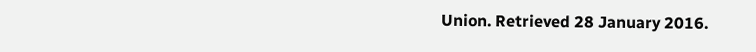Union. Retrieved 28 January 2016.